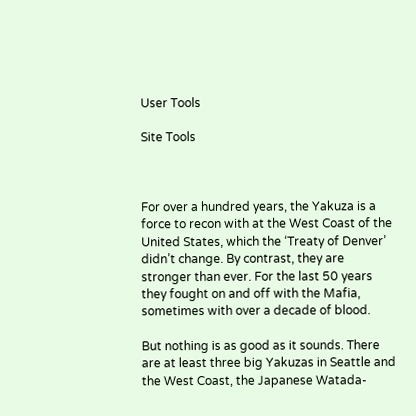User Tools

Site Tools



For over a hundred years, the Yakuza is a force to recon with at the West Coast of the United States, which the ‘Treaty of Denver’ didn’t change. By contrast, they are stronger than ever. For the last 50 years they fought on and off with the Mafia, sometimes with over a decade of blood.

But nothing is as good as it sounds. There are at least three big Yakuzas in Seattle and the West Coast, the Japanese Watada-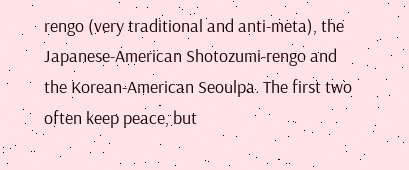rengo (very traditional and anti-meta), the Japanese-American Shotozumi-rengo and the Korean-American Seoulpa. The first two often keep peace, but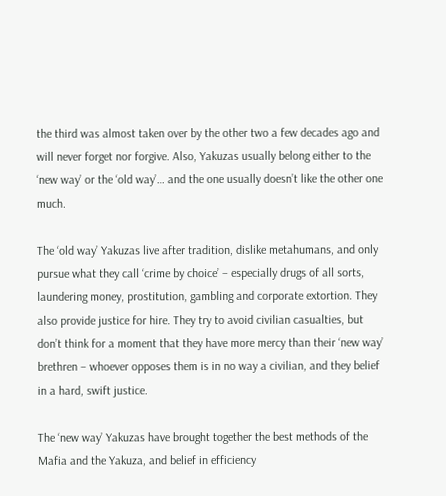the third was almost taken over by the other two a few decades ago and will never forget nor forgive. Also, Yakuzas usually belong either to the ‘new way’ or the ‘old way’… and the one usually doesn’t like the other one much.

The ‘old way’ Yakuzas live after tradition, dislike metahumans, and only pursue what they call ‘crime by choice’ – especially drugs of all sorts, laundering money, prostitution, gambling and corporate extortion. They also provide justice for hire. They try to avoid civilian casualties, but don’t think for a moment that they have more mercy than their ‘new way’ brethren – whoever opposes them is in no way a civilian, and they belief in a hard, swift justice.

The ‘new way’ Yakuzas have brought together the best methods of the Mafia and the Yakuza, and belief in efficiency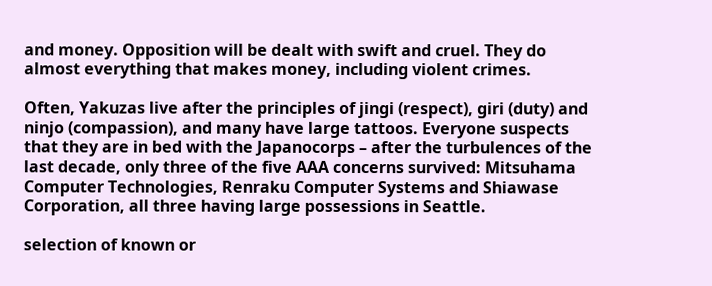and money. Opposition will be dealt with swift and cruel. They do almost everything that makes money, including violent crimes.

Often, Yakuzas live after the principles of jingi (respect), giri (duty) and ninjo (compassion), and many have large tattoos. Everyone suspects that they are in bed with the Japanocorps – after the turbulences of the last decade, only three of the five AAA concerns survived: Mitsuhama Computer Technologies, Renraku Computer Systems and Shiawase Corporation, all three having large possessions in Seattle.

selection of known or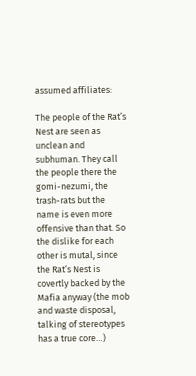assumed affiliates:

The people of the Rat’s Nest are seen as unclean and subhuman. They call the people there the gomi-nezumi, the trash-rats but the name is even more offensive than that. So the dislike for each other is mutal, since the Rat’s Nest is covertly backed by the Mafia anyway (the mob and waste disposal, talking of stereotypes has a true core…)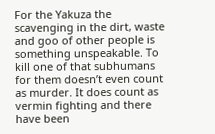For the Yakuza the scavenging in the dirt, waste and goo of other people is something unspeakable. To kill one of that subhumans for them doesn’t even count as murder. It does count as vermin fighting and there have been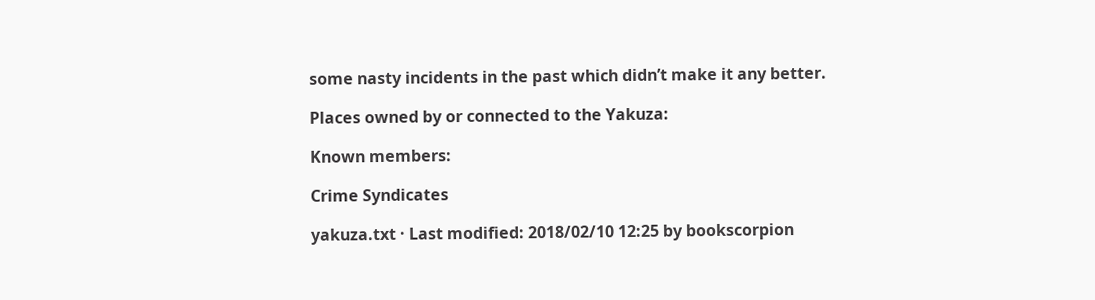some nasty incidents in the past which didn’t make it any better.

Places owned by or connected to the Yakuza:

Known members:

Crime Syndicates

yakuza.txt · Last modified: 2018/02/10 12:25 by bookscorpion